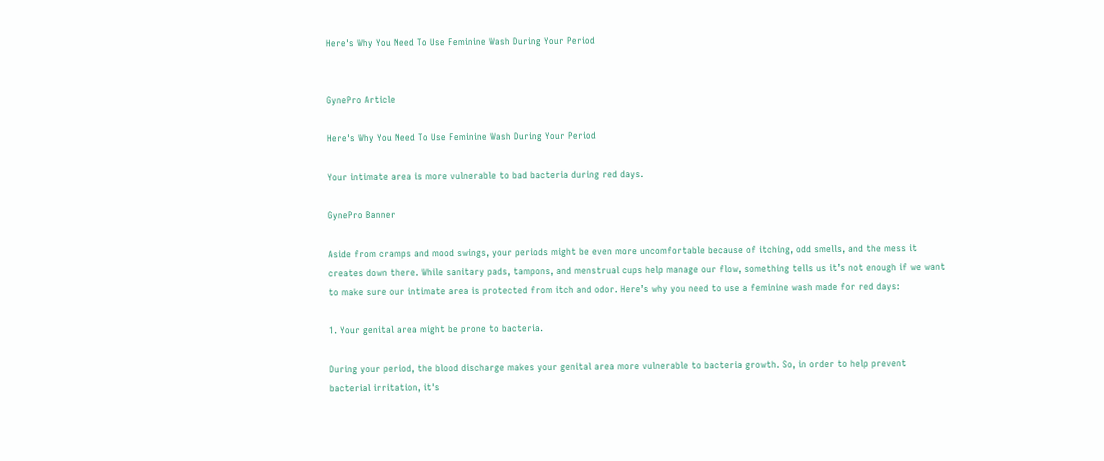Here's Why You Need To Use Feminine Wash During Your Period


GynePro Article

Here's Why You Need To Use Feminine Wash During Your Period

Your intimate area is more vulnerable to bad bacteria during red days.

GynePro Banner

Aside from cramps and mood swings, your periods might be even more uncomfortable because of itching, odd smells, and the mess it creates down there. While sanitary pads, tampons, and menstrual cups help manage our flow, something tells us it’s not enough if we want to make sure our intimate area is protected from itch and odor. Here’s why you need to use a feminine wash made for red days:

1. Your genital area might be prone to bacteria.

During your period, the blood discharge makes your genital area more vulnerable to bacteria growth. So, in order to help prevent bacterial irritation, it's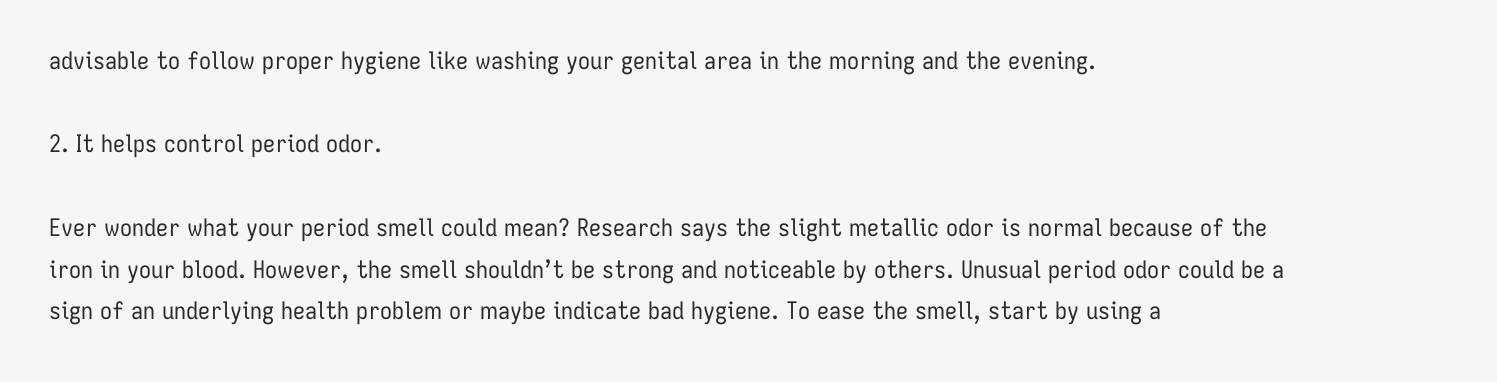advisable to follow proper hygiene like washing your genital area in the morning and the evening.

2. It helps control period odor.

Ever wonder what your period smell could mean? Research says the slight metallic odor is normal because of the iron in your blood. However, the smell shouldn’t be strong and noticeable by others. Unusual period odor could be a sign of an underlying health problem or maybe indicate bad hygiene. To ease the smell, start by using a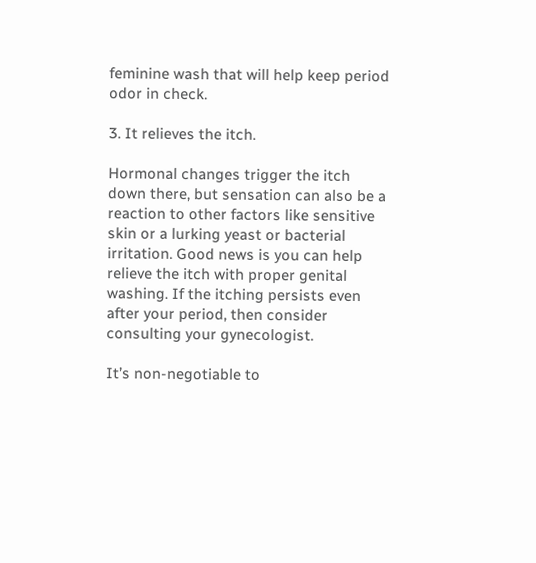feminine wash that will help keep period odor in check.

3. It relieves the itch.

Hormonal changes trigger the itch down there, but sensation can also be a reaction to other factors like sensitive skin or a lurking yeast or bacterial irritation. Good news is you can help relieve the itch with proper genital washing. If the itching persists even after your period, then consider consulting your gynecologist.

It’s non-negotiable to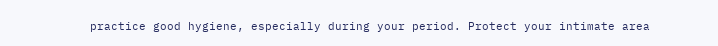practice good hygiene, especially during your period. Protect your intimate area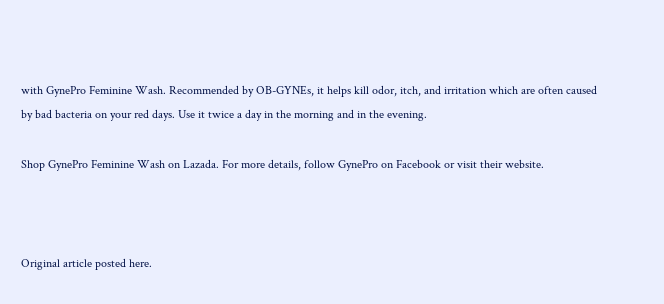with GynePro Feminine Wash. Recommended by OB-GYNEs, it helps kill odor, itch, and irritation which are often caused by bad bacteria on your red days. Use it twice a day in the morning and in the evening.

Shop GynePro Feminine Wash on Lazada. For more details, follow GynePro on Facebook or visit their website.



Original article posted here.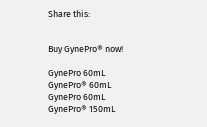Share this:


Buy GynePro® now!

GynePro 60mL
GynePro® 60mL
GynePro 60mL
GynePro® 150mL